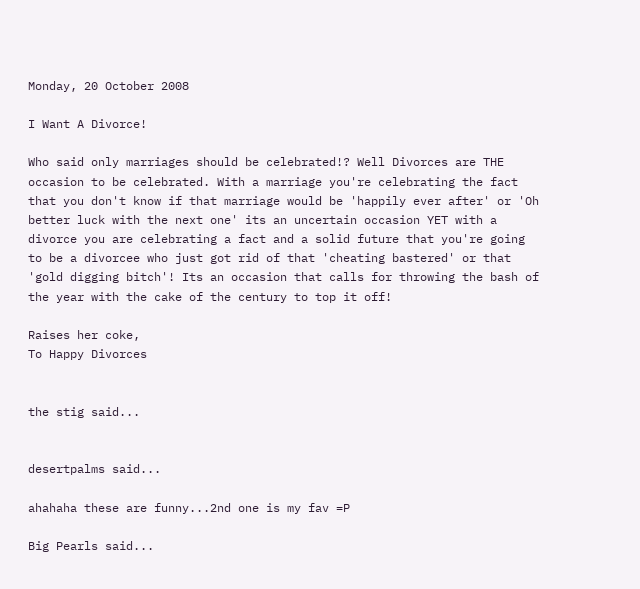Monday, 20 October 2008

I Want A Divorce!

Who said only marriages should be celebrated!? Well Divorces are THE occasion to be celebrated. With a marriage you're celebrating the fact that you don't know if that marriage would be 'happily ever after' or 'Oh better luck with the next one' its an uncertain occasion YET with a divorce you are celebrating a fact and a solid future that you're going to be a divorcee who just got rid of that 'cheating bastered' or that 'gold digging bitch'! Its an occasion that calls for throwing the bash of the year with the cake of the century to top it off!

Raises her coke,
To Happy Divorces


the stig said...


desertpalms said...

ahahaha these are funny...2nd one is my fav =P

Big Pearls said...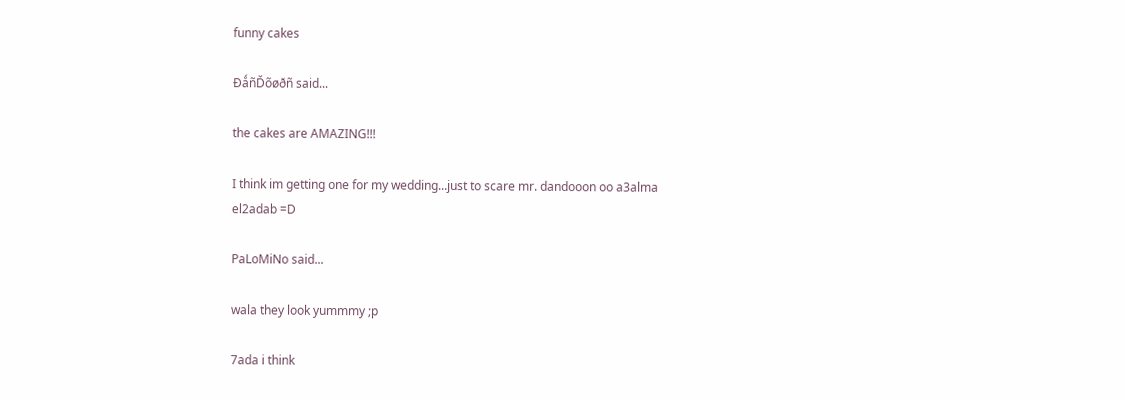funny cakes

ĐǻñĎõøðñ said...

the cakes are AMAZING!!!

I think im getting one for my wedding...just to scare mr. dandooon oo a3alma el2adab =D

PaLoMiNo said...

wala they look yummmy ;p

7ada i think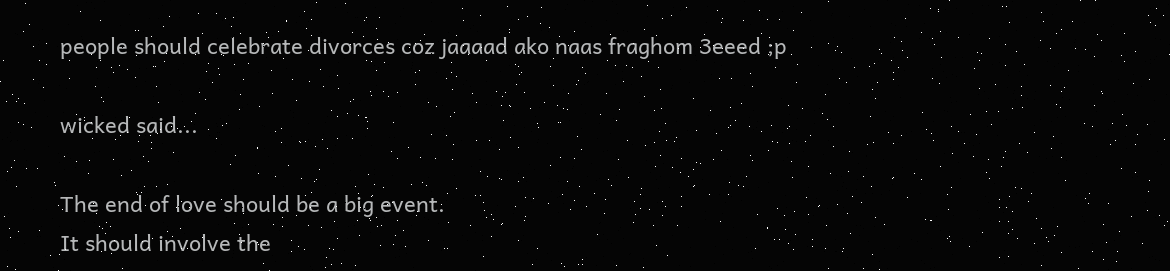people should celebrate divorces coz jaaaad ako naas fraghom 3eeed ;p

wicked said...

The end of love should be a big event.
It should involve the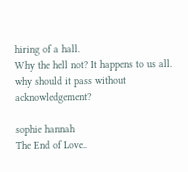hiring of a hall.
Why the hell not? It happens to us all.
why should it pass without acknowledgement?

sophie hannah
The End of Love..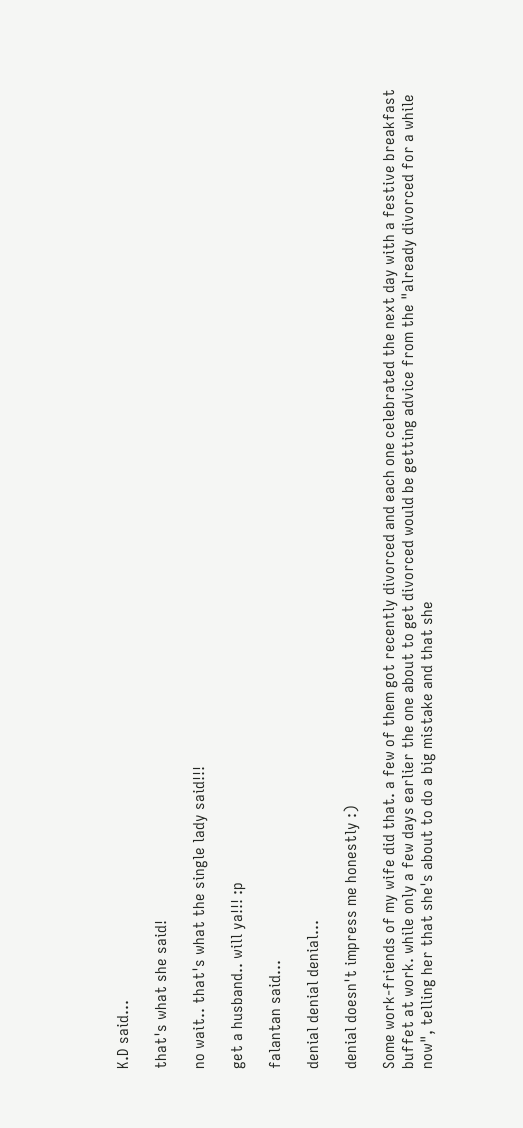K.D said...

that's what she said!

no wait.. that's what the single lady said!!!

get a husband.. will ya!!! :p

falantan said...

denial denial denial...

denial doesn't impress me honestly :)

Some work-friends of my wife did that. a few of them got recently divorced and each one celebrated the next day with a festive breakfast buffet at work. while only a few days earlier the one about to get divorced would be getting advice from the "already divorced for a while now", telling her that she's about to do a big mistake and that she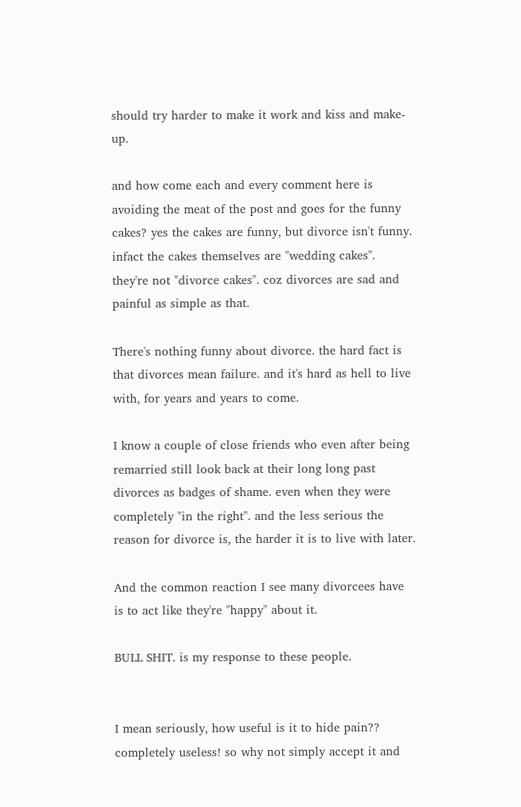should try harder to make it work and kiss and make-up.

and how come each and every comment here is avoiding the meat of the post and goes for the funny cakes? yes the cakes are funny, but divorce isn't funny. infact the cakes themselves are "wedding cakes". they're not "divorce cakes". coz divorces are sad and painful as simple as that.

There's nothing funny about divorce. the hard fact is that divorces mean failure. and it's hard as hell to live with, for years and years to come.

I know a couple of close friends who even after being remarried still look back at their long long past divorces as badges of shame. even when they were completely "in the right". and the less serious the reason for divorce is, the harder it is to live with later.

And the common reaction I see many divorcees have is to act like they're "happy" about it.

BULL SHIT. is my response to these people.


I mean seriously, how useful is it to hide pain?? completely useless! so why not simply accept it and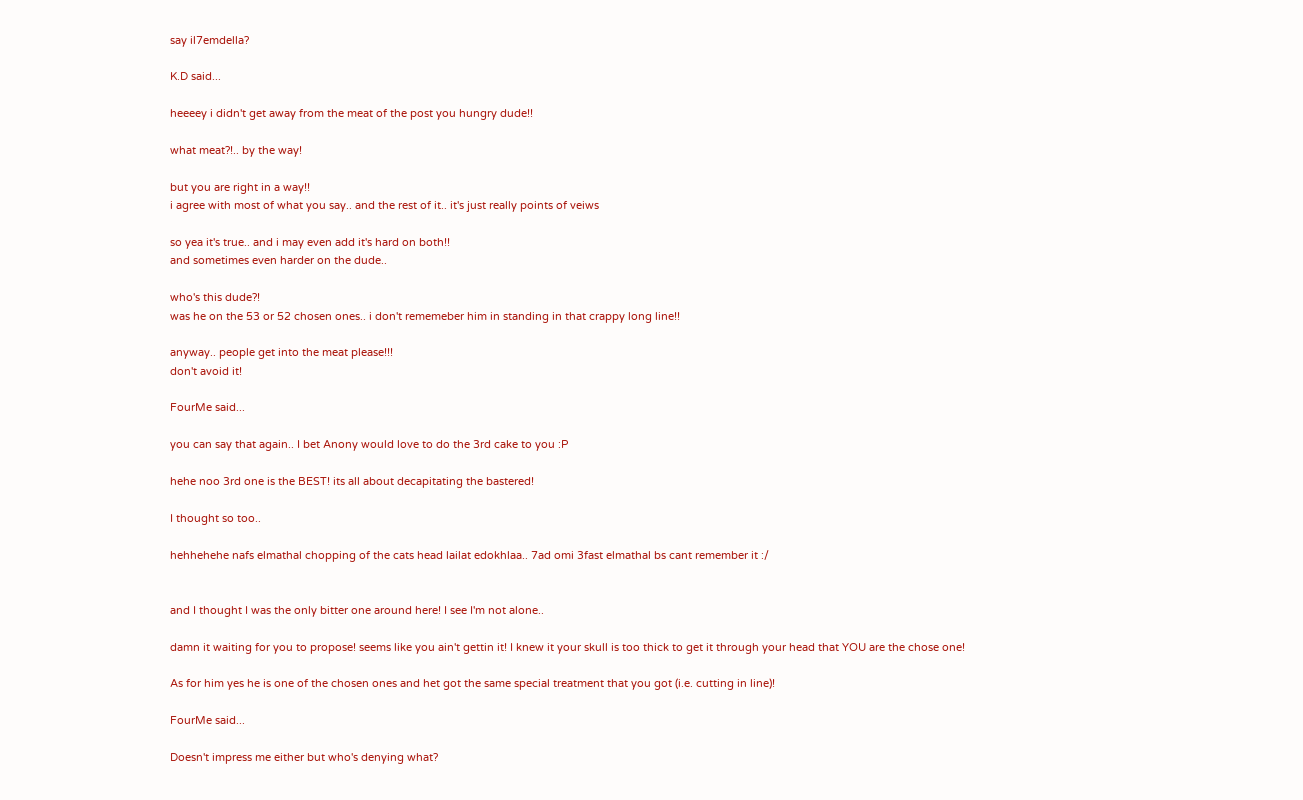say il7emdella?

K.D said...

heeeey i didn't get away from the meat of the post you hungry dude!!

what meat?!.. by the way!

but you are right in a way!!
i agree with most of what you say.. and the rest of it.. it's just really points of veiws

so yea it's true.. and i may even add it's hard on both!!
and sometimes even harder on the dude..

who's this dude?!
was he on the 53 or 52 chosen ones.. i don't rememeber him in standing in that crappy long line!!

anyway.. people get into the meat please!!!
don't avoid it!

FourMe said...

you can say that again.. I bet Anony would love to do the 3rd cake to you :P

hehe noo 3rd one is the BEST! its all about decapitating the bastered!

I thought so too..

hehhehehe nafs elmathal chopping of the cats head lailat edokhlaa.. 7ad omi 3fast elmathal bs cant remember it :/


and I thought I was the only bitter one around here! I see I'm not alone..

damn it waiting for you to propose! seems like you ain't gettin it! I knew it your skull is too thick to get it through your head that YOU are the chose one!

As for him yes he is one of the chosen ones and het got the same special treatment that you got (i.e. cutting in line)!

FourMe said...

Doesn't impress me either but who's denying what?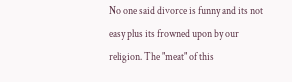No one said divorce is funny and its not easy plus its frowned upon by our religion. The "meat" of this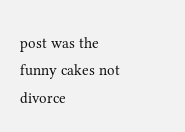post was the funny cakes not divorce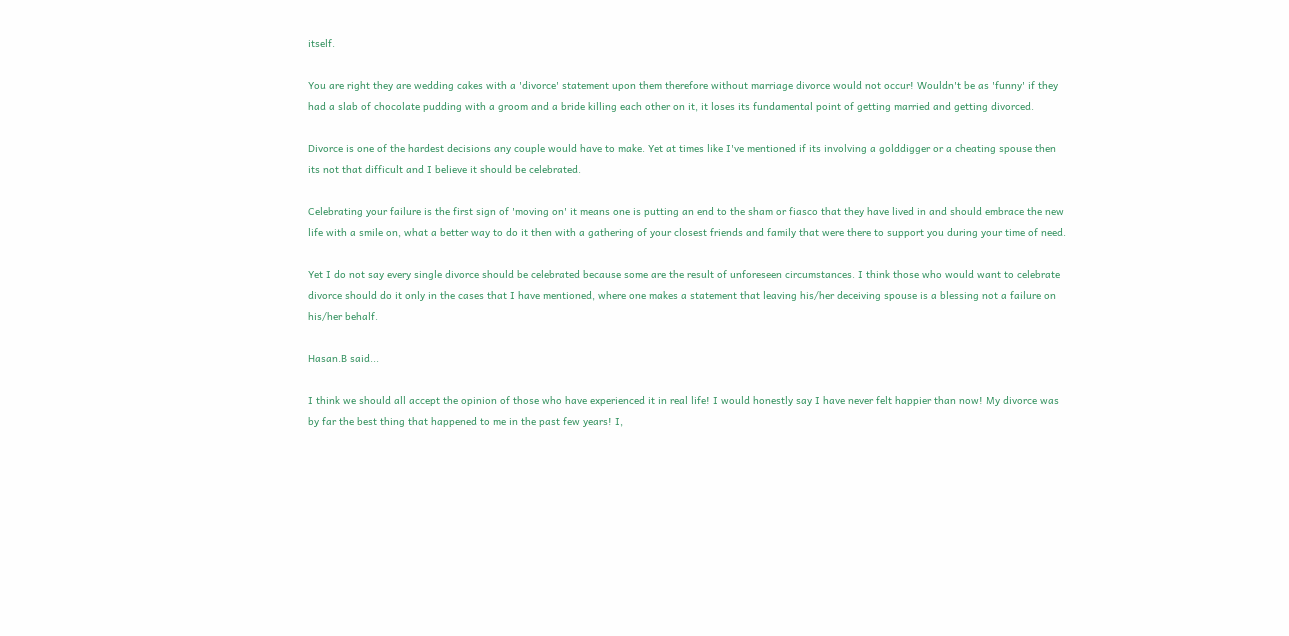itself.

You are right they are wedding cakes with a 'divorce' statement upon them therefore without marriage divorce would not occur! Wouldn't be as 'funny' if they had a slab of chocolate pudding with a groom and a bride killing each other on it, it loses its fundamental point of getting married and getting divorced.

Divorce is one of the hardest decisions any couple would have to make. Yet at times like I've mentioned if its involving a golddigger or a cheating spouse then its not that difficult and I believe it should be celebrated.

Celebrating your failure is the first sign of 'moving on' it means one is putting an end to the sham or fiasco that they have lived in and should embrace the new life with a smile on, what a better way to do it then with a gathering of your closest friends and family that were there to support you during your time of need.

Yet I do not say every single divorce should be celebrated because some are the result of unforeseen circumstances. I think those who would want to celebrate divorce should do it only in the cases that I have mentioned, where one makes a statement that leaving his/her deceiving spouse is a blessing not a failure on his/her behalf.

Hasan.B said...

I think we should all accept the opinion of those who have experienced it in real life! I would honestly say I have never felt happier than now! My divorce was by far the best thing that happened to me in the past few years! I,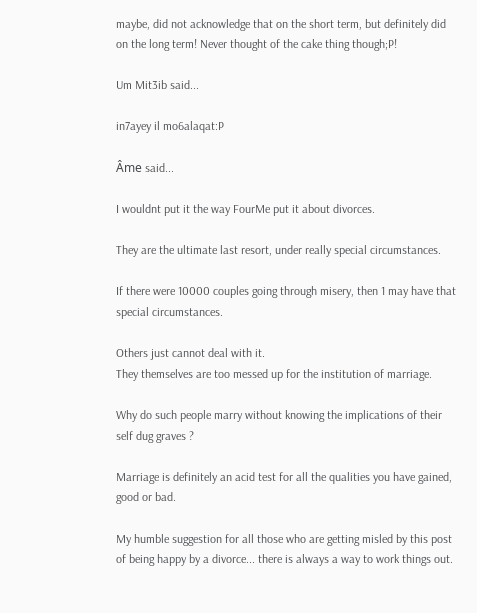maybe, did not acknowledge that on the short term, but definitely did on the long term! Never thought of the cake thing though;P!

Um Mit3ib said...

in7ayey il mo6alaqat:P

Âme said...

I wouldnt put it the way FourMe put it about divorces.

They are the ultimate last resort, under really special circumstances.

If there were 10000 couples going through misery, then 1 may have that special circumstances.

Others just cannot deal with it.
They themselves are too messed up for the institution of marriage.

Why do such people marry without knowing the implications of their self dug graves ?

Marriage is definitely an acid test for all the qualities you have gained, good or bad.

My humble suggestion for all those who are getting misled by this post of being happy by a divorce... there is always a way to work things out.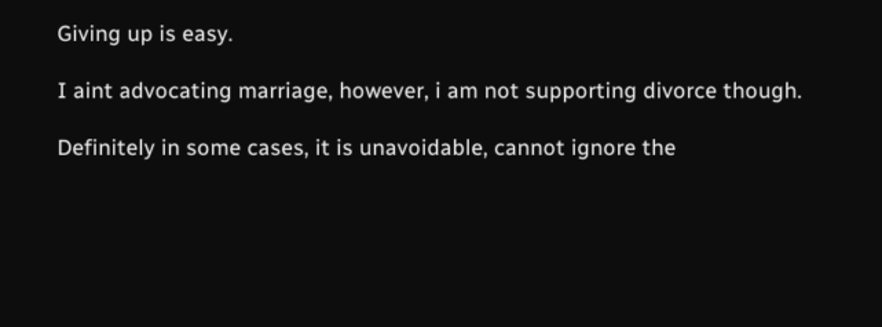Giving up is easy.

I aint advocating marriage, however, i am not supporting divorce though.

Definitely in some cases, it is unavoidable, cannot ignore the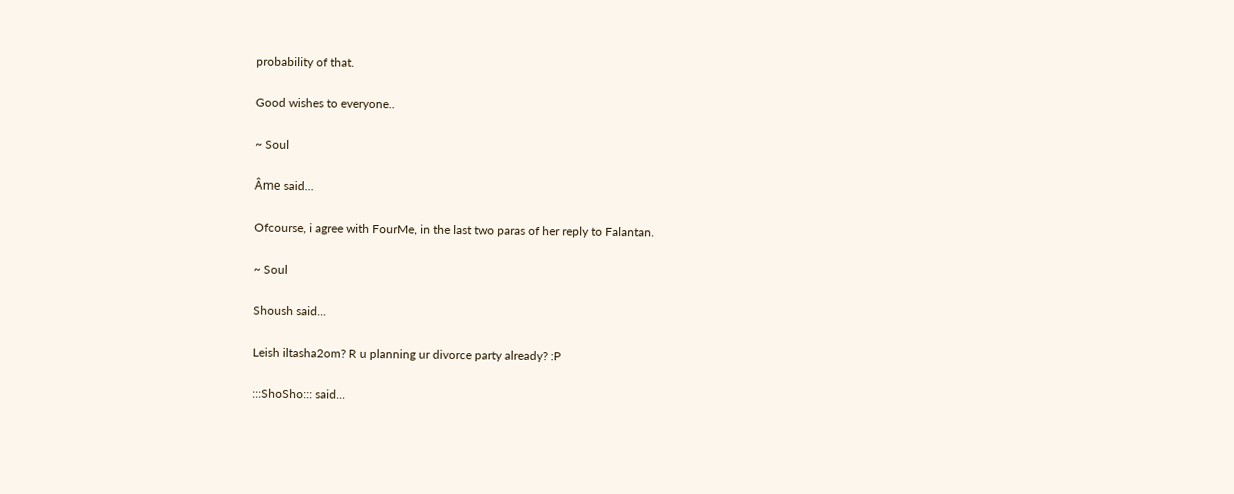probability of that.

Good wishes to everyone..

~ Soul

Âme said...

Ofcourse, i agree with FourMe, in the last two paras of her reply to Falantan.

~ Soul

Shoush said...

Leish iltasha2om? R u planning ur divorce party already? :P

:::ShoSho::: said...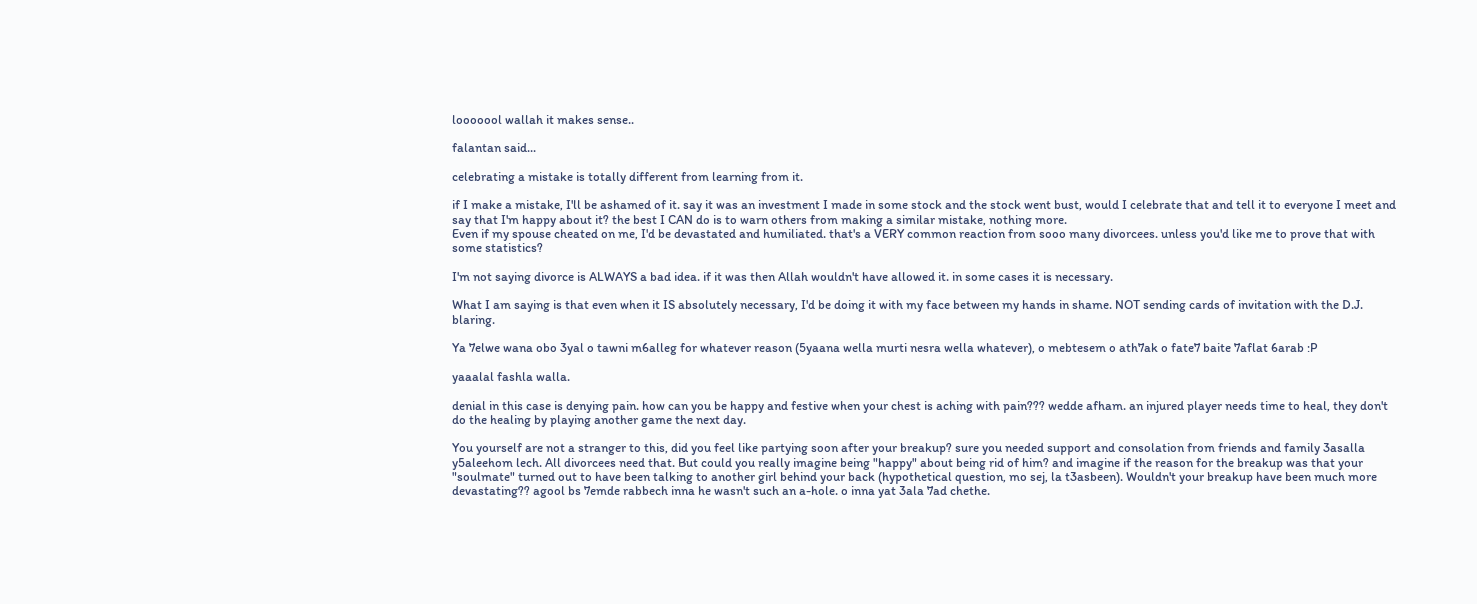looooool wallah it makes sense..

falantan said...

celebrating a mistake is totally different from learning from it.

if I make a mistake, I'll be ashamed of it. say it was an investment I made in some stock and the stock went bust, would I celebrate that and tell it to everyone I meet and say that I'm happy about it? the best I CAN do is to warn others from making a similar mistake, nothing more.
Even if my spouse cheated on me, I'd be devastated and humiliated. that's a VERY common reaction from sooo many divorcees. unless you'd like me to prove that with some statistics?

I'm not saying divorce is ALWAYS a bad idea. if it was then Allah wouldn't have allowed it. in some cases it is necessary.

What I am saying is that even when it IS absolutely necessary, I'd be doing it with my face between my hands in shame. NOT sending cards of invitation with the D.J. blaring.

Ya 7elwe wana obo 3yal o tawni m6alleg for whatever reason (5yaana wella murti nesra wella whatever), o mebtesem o ath7ak o fate7 baite 7aflat 6arab :P

yaaalal fashla walla.

denial in this case is denying pain. how can you be happy and festive when your chest is aching with pain??? wedde afham. an injured player needs time to heal, they don't do the healing by playing another game the next day.

You yourself are not a stranger to this, did you feel like partying soon after your breakup? sure you needed support and consolation from friends and family 3asalla y5aleehom lech. All divorcees need that. But could you really imagine being "happy" about being rid of him? and imagine if the reason for the breakup was that your "soulmate" turned out to have been talking to another girl behind your back (hypothetical question, mo sej, la t3asbeen). Wouldn't your breakup have been much more devastating?? agool bs 7emde rabbech inna he wasn't such an a-hole. o inna yat 3ala 7ad chethe.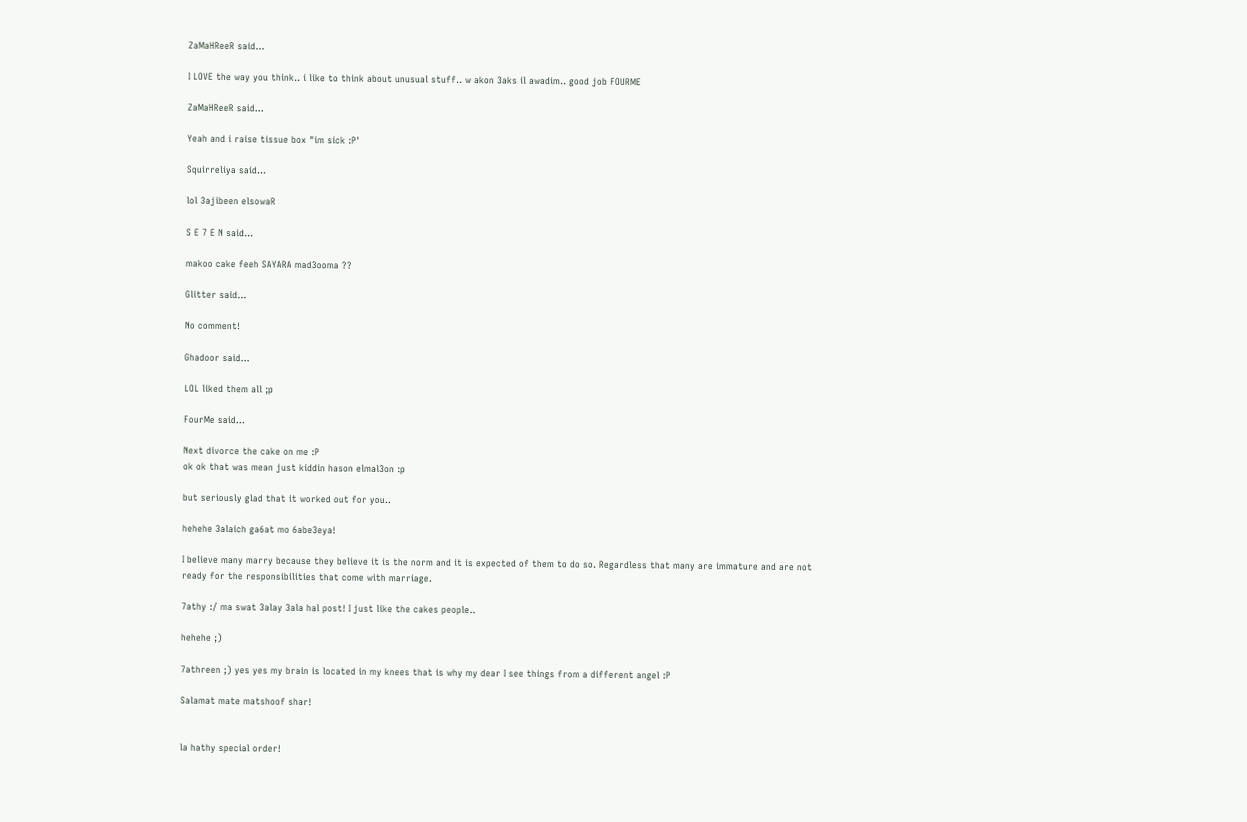ZaMaHReeR said...

I LOVE the way you think.. i like to think about unusual stuff.. w akon 3aks il awadim.. good job FOURME

ZaMaHReeR said...

Yeah and i raise tissue box "im sick :P'

Squirreliya said...

lol 3ajibeen elsowaR

S E 7 E N said...

makoo cake feeh SAYARA mad3ooma ??

Glitter said...

No comment!

Ghadoor said...

LOL liked them all ;p

FourMe said...

Next divorce the cake on me :P
ok ok that was mean just kiddin hason elmal3on :p

but seriously glad that it worked out for you..

hehehe 3alaich ga6at mo 6abe3eya!

I believe many marry because they believe it is the norm and it is expected of them to do so. Regardless that many are immature and are not ready for the responsibilities that come with marriage.

7athy :/ ma swat 3alay 3ala hal post! I just like the cakes people..

hehehe ;)

7athreen ;) yes yes my brain is located in my knees that is why my dear I see things from a different angel :P

Salamat mate matshoof shar!


la hathy special order!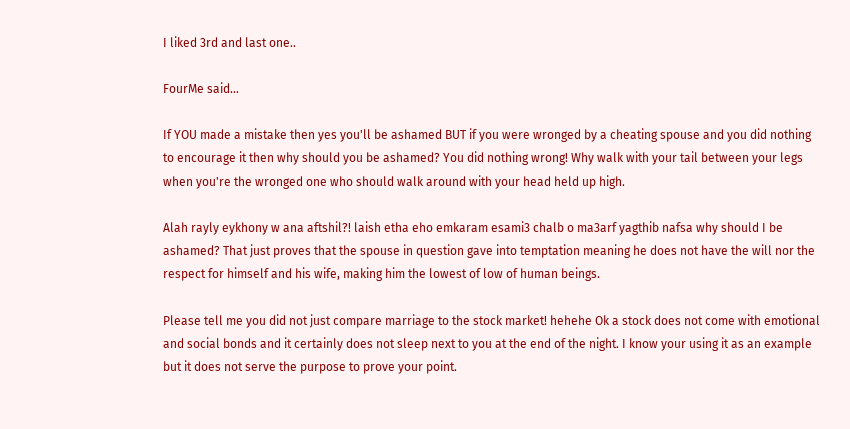I liked 3rd and last one..

FourMe said...

If YOU made a mistake then yes you'll be ashamed BUT if you were wronged by a cheating spouse and you did nothing to encourage it then why should you be ashamed? You did nothing wrong! Why walk with your tail between your legs when you're the wronged one who should walk around with your head held up high.

Alah rayly eykhony w ana aftshil?! laish etha eho emkaram esami3 chalb o ma3arf yagthib nafsa why should I be ashamed? That just proves that the spouse in question gave into temptation meaning he does not have the will nor the respect for himself and his wife, making him the lowest of low of human beings.

Please tell me you did not just compare marriage to the stock market! hehehe Ok a stock does not come with emotional and social bonds and it certainly does not sleep next to you at the end of the night. I know your using it as an example but it does not serve the purpose to prove your point.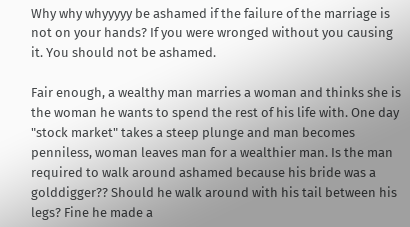Why why whyyyyy be ashamed if the failure of the marriage is not on your hands? If you were wronged without you causing it. You should not be ashamed.

Fair enough, a wealthy man marries a woman and thinks she is the woman he wants to spend the rest of his life with. One day "stock market" takes a steep plunge and man becomes penniless, woman leaves man for a wealthier man. Is the man required to walk around ashamed because his bride was a golddigger?? Should he walk around with his tail between his legs? Fine he made a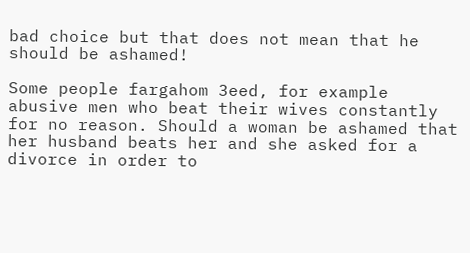bad choice but that does not mean that he should be ashamed!

Some people fargahom 3eed, for example abusive men who beat their wives constantly for no reason. Should a woman be ashamed that her husband beats her and she asked for a divorce in order to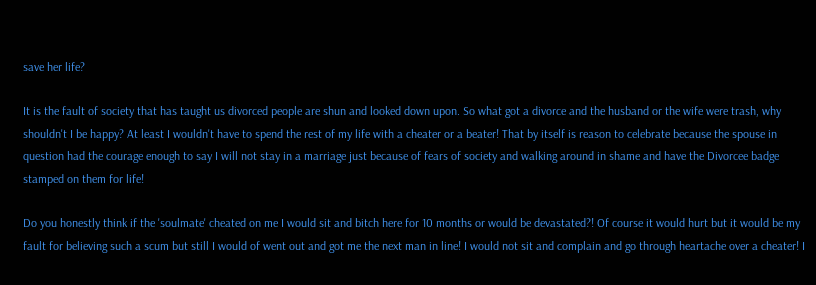save her life?

It is the fault of society that has taught us divorced people are shun and looked down upon. So what got a divorce and the husband or the wife were trash, why shouldn't I be happy? At least I wouldn't have to spend the rest of my life with a cheater or a beater! That by itself is reason to celebrate because the spouse in question had the courage enough to say I will not stay in a marriage just because of fears of society and walking around in shame and have the Divorcee badge stamped on them for life!

Do you honestly think if the 'soulmate' cheated on me I would sit and bitch here for 10 months or would be devastated?! Of course it would hurt but it would be my fault for believing such a scum but still I would of went out and got me the next man in line! I would not sit and complain and go through heartache over a cheater! I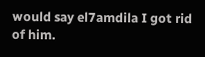would say el7amdila I got rid of him.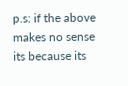p.s: if the above makes no sense its because its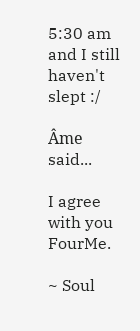5:30 am and I still haven't slept :/

Âme said...

I agree with you FourMe.

~ Soul